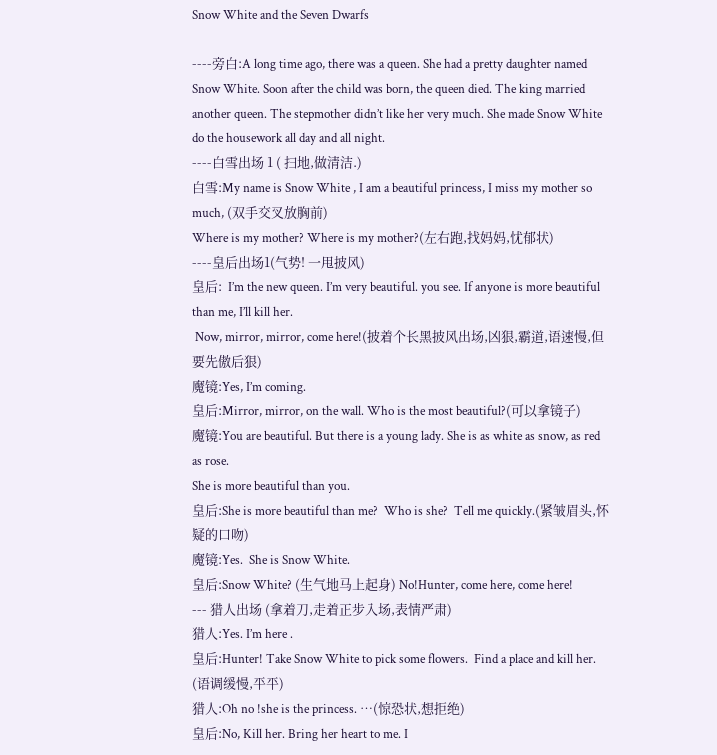Snow White and the Seven Dwarfs

----旁白:A long time ago, there was a queen. She had a pretty daughter named Snow White. Soon after the child was born, the queen died. The king married another queen. The stepmother didn’t like her very much. She made Snow White do the housework all day and all night.
----白雪出场 1 ( 扫地,做清洁.)
白雪:My name is Snow White , I am a beautiful princess, I miss my mother so much, (双手交叉放胸前)
Where is my mother? Where is my mother?(左右跑,找妈妈,忧郁状)
----皇后出场1(气势! 一甩披风)
皇后:  I’m the new queen. I’m very beautiful. you see. If anyone is more beautiful than me, I’ll kill her.
 Now, mirror, mirror, come here!(披着个长黑披风出场,凶狠,霸道,语速慢,但要先傲后狠)
魔镜:Yes, I’m coming.
皇后:Mirror, mirror, on the wall. Who is the most beautiful?(可以拿镜子)
魔镜:You are beautiful. But there is a young lady. She is as white as snow, as red as rose.
She is more beautiful than you.
皇后:She is more beautiful than me?  Who is she?  Tell me quickly.(紧皱眉头,怀疑的口吻)
魔镜:Yes.  She is Snow White.
皇后:Snow White? (生气地马上起身) No!Hunter, come here, come here!
--- 猎人出场 (拿着刀,走着正步入场,表情严肃)
猎人:Yes. I’m here .
皇后:Hunter! Take Snow White to pick some flowers.  Find a place and kill her. (语调缓慢,平平)
猎人:Oh no !she is the princess. …(惊恐状,想拒绝)
皇后:No, Kill her. Bring her heart to me. I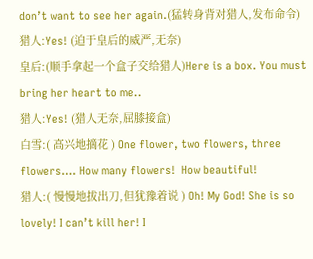don’t want to see her again.(猛转身背对猎人,发布命令)
猎人:Yes! (迫于皇后的威严,无奈)
皇后:(顺手拿起一个盒子交给猎人)Here is a box. You must bring her heart to me..
猎人:Yes! (猎人无奈,屈膝接盒)
白雪:( 高兴地摘花 ) One flower, two flowers, three flowers…. How many flowers!  How beautiful!
猎人:( 慢慢地拔出刀,但犹豫着说 ) Oh! My God! She is so lovely! I can’t kill her! I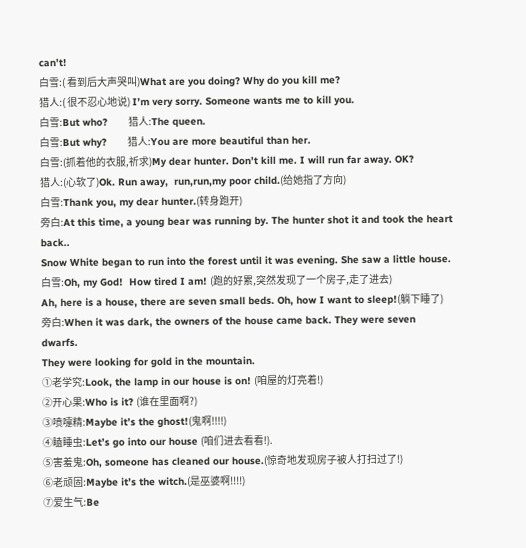can’t!
白雪:( 看到后大声哭叫)What are you doing? Why do you kill me?
猎人:( 很不忍心地说) I’m very sorry. Someone wants me to kill you.
白雪:But who?       猎人:The queen.
白雪:But why?       猎人:You are more beautiful than her.
白雪:(抓着他的衣服,祈求)My dear hunter. Don’t kill me. I will run far away. OK?
猎人:(心软了)Ok. Run away,  run,run,my poor child.(给她指了方向)
白雪:Thank you, my dear hunter.(转身跑开)
旁白:At this time, a young bear was running by. The hunter shot it and took the heart back..
Snow White began to run into the forest until it was evening. She saw a little house.
白雪:Oh, my God!  How tired I am! (跑的好累,突然发现了一个房子,走了进去)
Ah, here is a house, there are seven small beds. Oh, how I want to sleep!(躺下睡了)
旁白:When it was dark, the owners of the house came back. They were seven dwarfs.
They were looking for gold in the mountain.
①老学究:Look, the lamp in our house is on! (咱屋的灯亮着!)
②开心果:Who is it? (谁在里面啊?)
③喷嚏精:Maybe it’s the ghost!(鬼啊!!!!)
④瞌睡虫:Let’s go into our house (咱们进去看看!).
⑤害羞鬼:Oh, someone has cleaned our house.(惊奇地发现房子被人打扫过了!)
⑥老顽固:Maybe it’s the witch.(是巫婆啊!!!!)
⑦爱生气:Be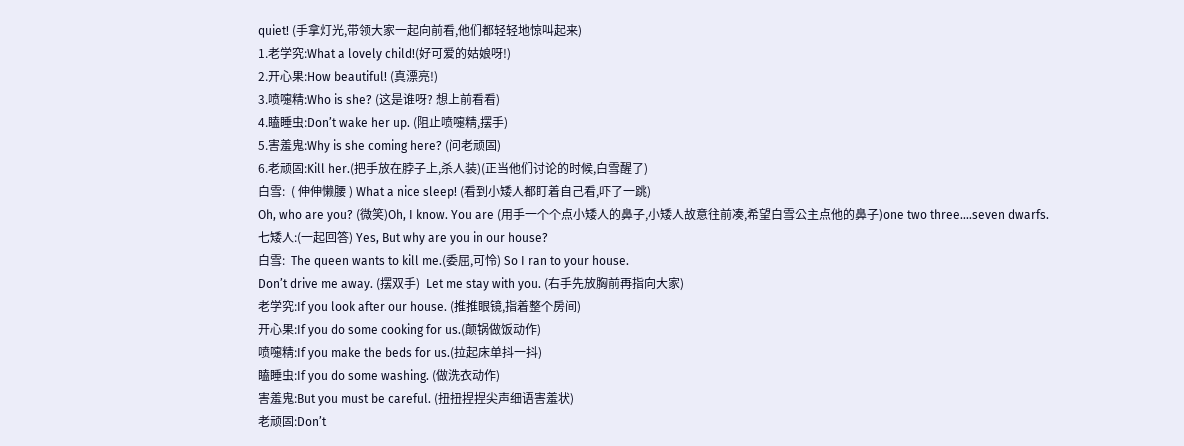quiet! (手拿灯光,带领大家一起向前看,他们都轻轻地惊叫起来)
1.老学究:What a lovely child!(好可爱的姑娘呀!)
2.开心果:How beautiful! (真漂亮!)
3.喷嚏精:Who is she? (这是谁呀? 想上前看看)
4.瞌睡虫:Don’t wake her up. (阻止喷嚏精,摆手)
5.害羞鬼:Why is she coming here? (问老顽固)
6.老顽固:Kill her.(把手放在脖子上,杀人装)(正当他们讨论的时候,白雪醒了)
白雪:  ( 伸伸懒腰 ) What a nice sleep! (看到小矮人都盯着自己看,吓了一跳)
Oh, who are you? (微笑)Oh, I know. You are (用手一个个点小矮人的鼻子,小矮人故意往前凑,希望白雪公主点他的鼻子)one two three….seven dwarfs.
七矮人:(一起回答) Yes, But why are you in our house?
白雪:  The queen wants to kill me.(委屈,可怜) So I ran to your house.
Don’t drive me away. (摆双手)  Let me stay with you. (右手先放胸前再指向大家)
老学究:If you look after our house. (推推眼镜,指着整个房间)
开心果:If you do some cooking for us.(颠锅做饭动作)
喷嚏精:If you make the beds for us.(拉起床单抖一抖)
瞌睡虫:If you do some washing. (做洗衣动作)
害羞鬼:But you must be careful. (扭扭捏捏尖声细语害羞状)
老顽固:Don’t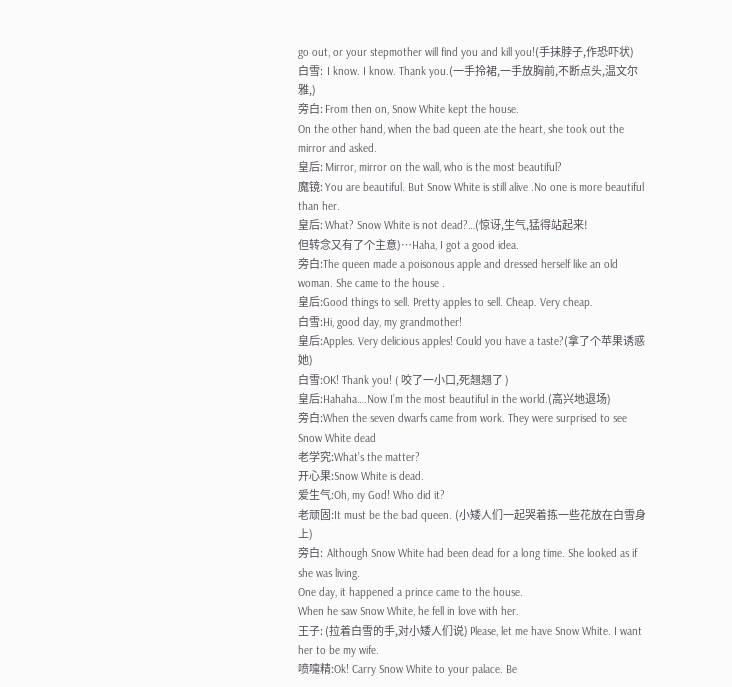go out, or your stepmother will find you and kill you!(手抹脖子,作恐吓状)
白雪:  I know. I know. Thank you.(一手拎裙,一手放胸前,不断点头,温文尔雅,)
旁白: From then on, Snow White kept the house.
On the other hand, when the bad queen ate the heart, she took out the mirror and asked.
皇后: Mirror, mirror on the wall, who is the most beautiful?
魔镜: You are beautiful. But Snow White is still alive .No one is more beautiful than her.
皇后: What? Snow White is not dead?…(惊讶,生气,猛得站起来!
但转念又有了个主意)…Haha, I got a good idea.
旁白:The queen made a poisonous apple and dressed herself like an old woman. She came to the house .
皇后:Good things to sell. Pretty apples to sell. Cheap. Very cheap.
白雪:Hi, good day, my grandmother!
皇后:Apples. Very delicious apples! Could you have a taste?(拿了个苹果诱惑她)
白雪:OK! Thank you! ( 咬了一小口,死翘翘了 )
皇后:Hahaha….Now I’m the most beautiful in the world.(高兴地退场)
旁白:When the seven dwarfs came from work. They were surprised to see Snow White dead
老学究:What’s the matter?
开心果:Snow White is dead.
爱生气:Oh, my God! Who did it?
老顽固:It must be the bad queen. (小矮人们一起哭着拣一些花放在白雪身上)
旁白:  Although Snow White had been dead for a long time. She looked as if she was living.
One day, it happened a prince came to the house.
When he saw Snow White, he fell in love with her.
王子: (拉着白雪的手,对小矮人们说) Please, let me have Snow White. I want her to be my wife.
喷嚏精:Ok! Carry Snow White to your palace. Be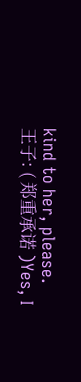kind to her, please.
王子: ( 郑重承诺 )Yes, I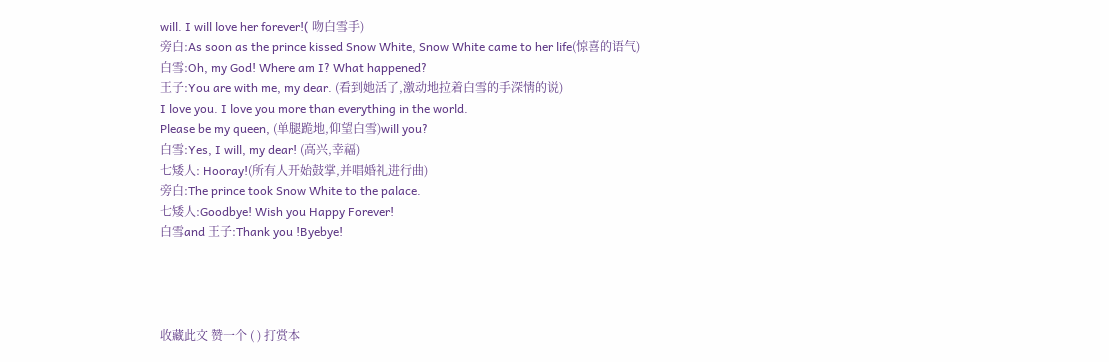will. I will love her forever!( 吻白雪手)
旁白:As soon as the prince kissed Snow White, Snow White came to her life(惊喜的语气)
白雪:Oh, my God! Where am I? What happened?
王子:You are with me, my dear. (看到她活了,激动地拉着白雪的手深情的说)
I love you. I love you more than everything in the world.
Please be my queen, (单腿跪地,仰望白雪)will you?
白雪:Yes, I will, my dear! (高兴,幸福)
七矮人: Hooray!(所有人开始鼓掌,并唱婚礼进行曲)
旁白:The prince took Snow White to the palace.
七矮人:Goodbye! Wish you Happy Forever!
白雪and 王子:Thank you !Byebye!




收藏此文 赞一个 ( ) 打赏本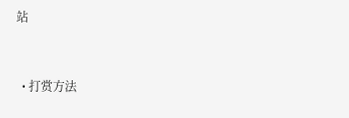站


  • 打赏方法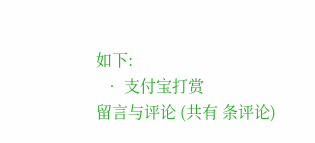如下:
  • 支付宝打赏
留言与评论 (共有 条评论)